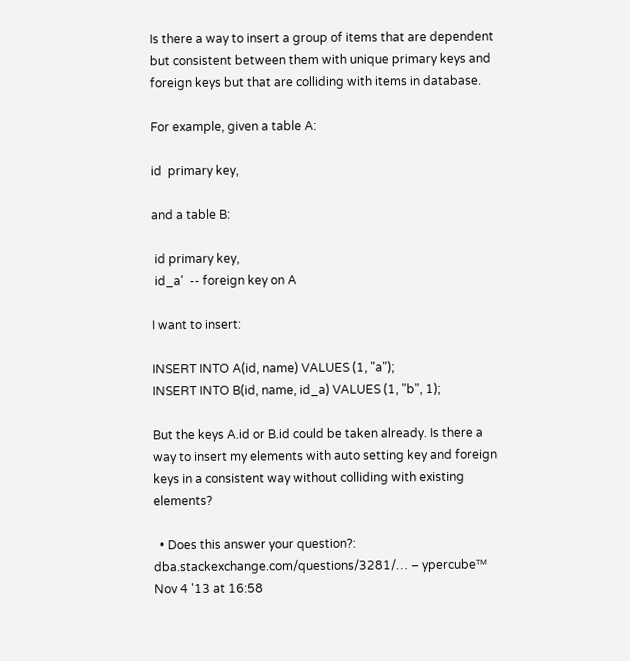Is there a way to insert a group of items that are dependent but consistent between them with unique primary keys and foreign keys but that are colliding with items in database.

For example, given a table A:

id  primary key,

and a table B:

 id primary key,
 id_a'  -- foreign key on A

I want to insert:

INSERT INTO A(id, name) VALUES (1, "a");
INSERT INTO B(id, name, id_a) VALUES (1, "b", 1);

But the keys A.id or B.id could be taken already. Is there a way to insert my elements with auto setting key and foreign keys in a consistent way without colliding with existing elements?

  • Does this answer your question?: dba.stackexchange.com/questions/3281/… – ypercubeᵀᴹ Nov 4 '13 at 16:58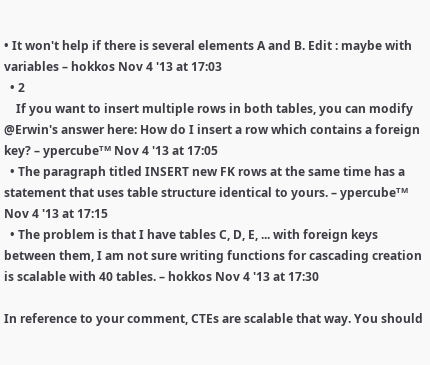• It won't help if there is several elements A and B. Edit : maybe with variables – hokkos Nov 4 '13 at 17:03
  • 2
    If you want to insert multiple rows in both tables, you can modify @Erwin's answer here: How do I insert a row which contains a foreign key? – ypercubeᵀᴹ Nov 4 '13 at 17:05
  • The paragraph titled INSERT new FK rows at the same time has a statement that uses table structure identical to yours. – ypercubeᵀᴹ Nov 4 '13 at 17:15
  • The problem is that I have tables C, D, E, ... with foreign keys between them, I am not sure writing functions for cascading creation is scalable with 40 tables. – hokkos Nov 4 '13 at 17:30

In reference to your comment, CTEs are scalable that way. You should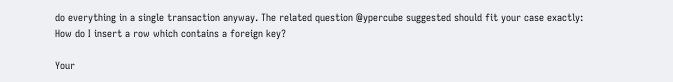do everything in a single transaction anyway. The related question @ypercube suggested should fit your case exactly:
How do I insert a row which contains a foreign key?

Your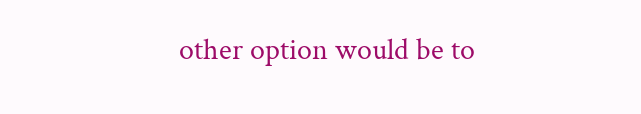other option would be to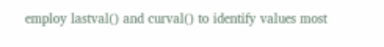employ lastval() and curval() to identify values most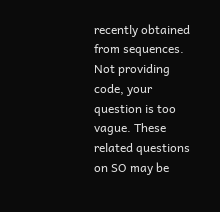recently obtained from sequences. Not providing code, your question is too vague. These related questions on SO may be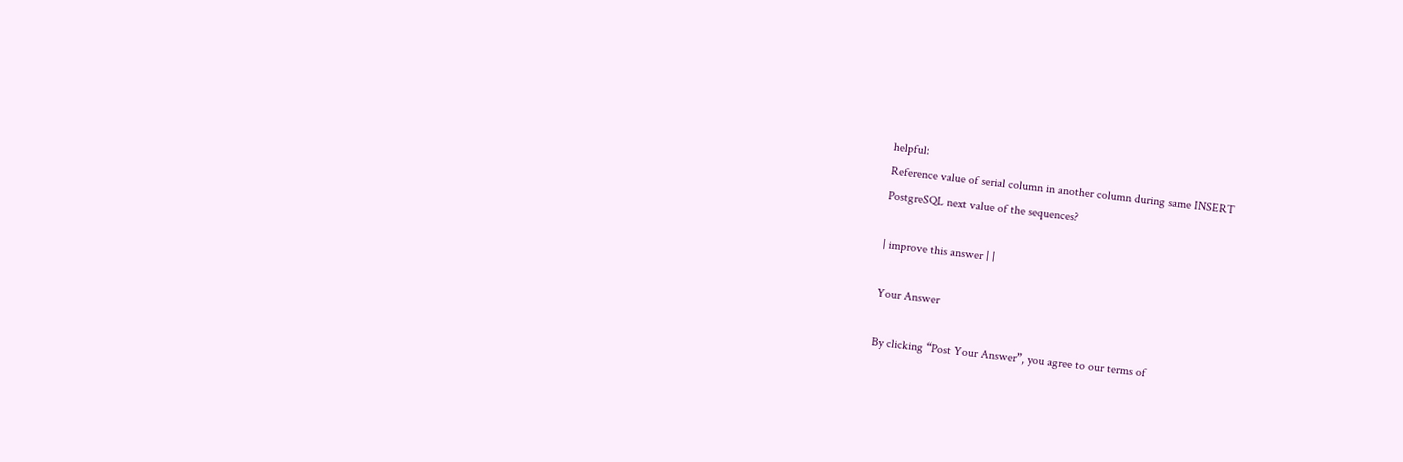helpful:
Reference value of serial column in another column during same INSERT
PostgreSQL next value of the sequences?

| improve this answer | |

Your Answer

By clicking “Post Your Answer”, you agree to our terms of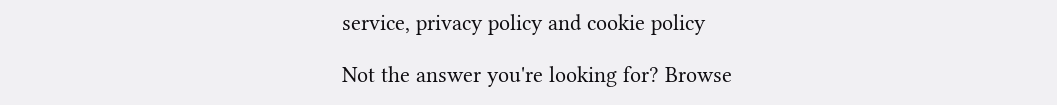service, privacy policy and cookie policy

Not the answer you're looking for? Browse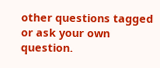other questions tagged or ask your own question.